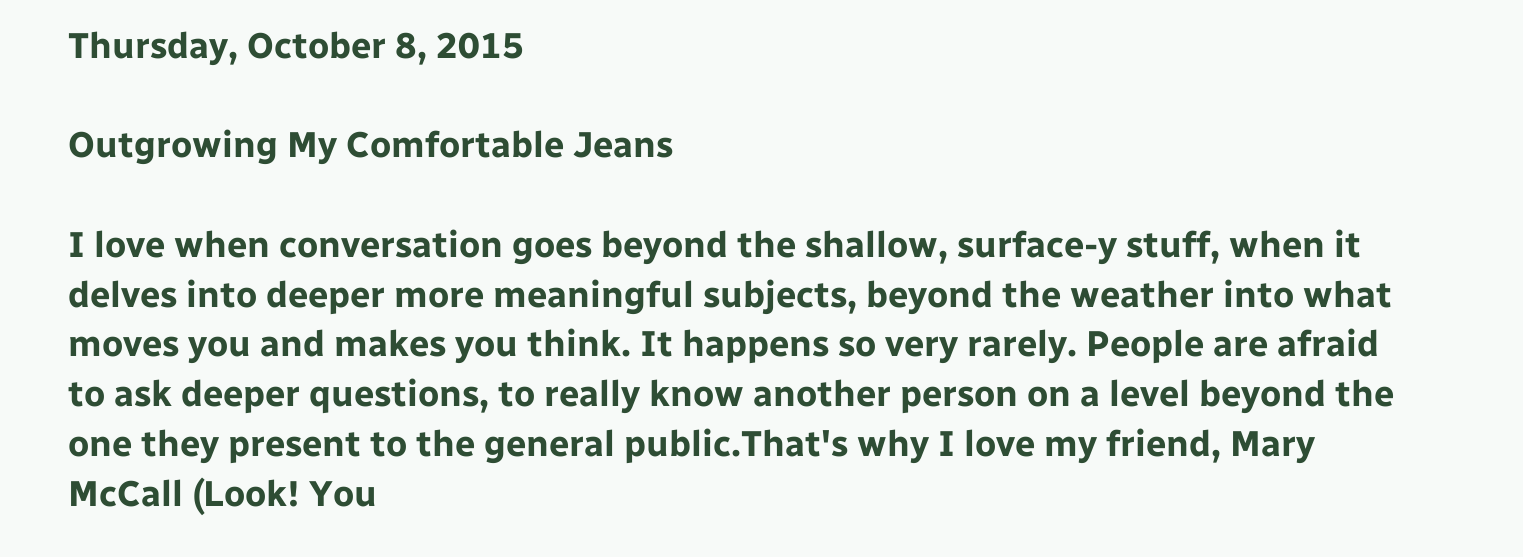Thursday, October 8, 2015

Outgrowing My Comfortable Jeans

I love when conversation goes beyond the shallow, surface-y stuff, when it delves into deeper more meaningful subjects, beyond the weather into what moves you and makes you think. It happens so very rarely. People are afraid to ask deeper questions, to really know another person on a level beyond the one they present to the general public.That's why I love my friend, Mary McCall (Look! You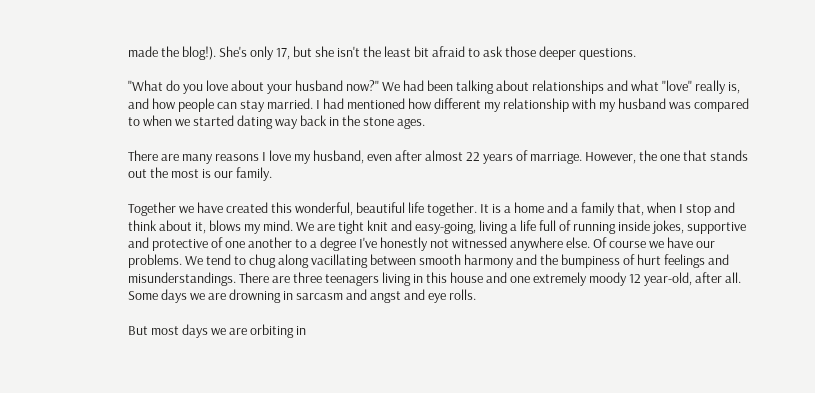made the blog!). She's only 17, but she isn't the least bit afraid to ask those deeper questions.

"What do you love about your husband now?" We had been talking about relationships and what "love" really is, and how people can stay married. I had mentioned how different my relationship with my husband was compared to when we started dating way back in the stone ages.

There are many reasons I love my husband, even after almost 22 years of marriage. However, the one that stands out the most is our family.

Together we have created this wonderful, beautiful life together. It is a home and a family that, when I stop and think about it, blows my mind. We are tight knit and easy-going, living a life full of running inside jokes, supportive and protective of one another to a degree I've honestly not witnessed anywhere else. Of course we have our problems. We tend to chug along vacillating between smooth harmony and the bumpiness of hurt feelings and misunderstandings. There are three teenagers living in this house and one extremely moody 12 year-old, after all. Some days we are drowning in sarcasm and angst and eye rolls.

But most days we are orbiting in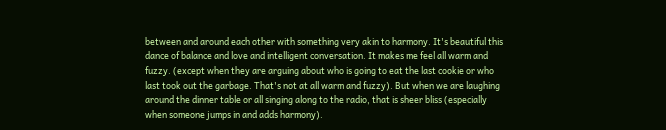between and around each other with something very akin to harmony. It's beautiful this dance of balance and love and intelligent conversation. It makes me feel all warm and fuzzy. (except when they are arguing about who is going to eat the last cookie or who last took out the garbage. That's not at all warm and fuzzy). But when we are laughing around the dinner table or all singing along to the radio, that is sheer bliss (especially when someone jumps in and adds harmony).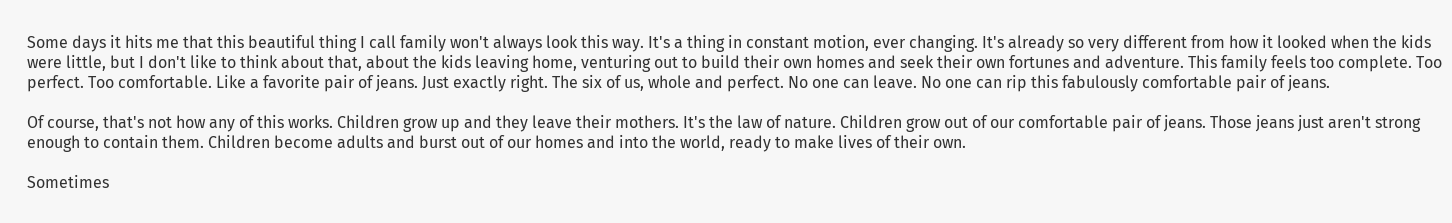Some days it hits me that this beautiful thing I call family won't always look this way. It's a thing in constant motion, ever changing. It's already so very different from how it looked when the kids were little, but I don't like to think about that, about the kids leaving home, venturing out to build their own homes and seek their own fortunes and adventure. This family feels too complete. Too perfect. Too comfortable. Like a favorite pair of jeans. Just exactly right. The six of us, whole and perfect. No one can leave. No one can rip this fabulously comfortable pair of jeans.

Of course, that's not how any of this works. Children grow up and they leave their mothers. It's the law of nature. Children grow out of our comfortable pair of jeans. Those jeans just aren't strong enough to contain them. Children become adults and burst out of our homes and into the world, ready to make lives of their own.

Sometimes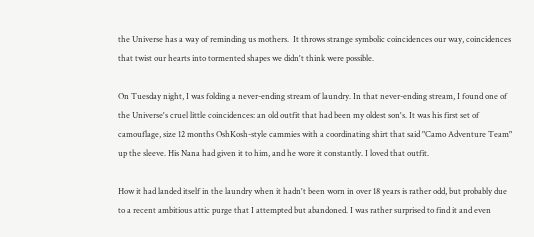the Universe has a way of reminding us mothers.  It throws strange symbolic coincidences our way, coincidences that twist our hearts into tormented shapes we didn't think were possible.

On Tuesday night, I was folding a never-ending stream of laundry. In that never-ending stream, I found one of the Universe's cruel little coincidences: an old outfit that had been my oldest son's. It was his first set of camouflage, size 12 months OshKosh-style cammies with a coordinating shirt that said "Camo Adventure Team" up the sleeve. His Nana had given it to him, and he wore it constantly. I loved that outfit.

How it had landed itself in the laundry when it hadn't been worn in over 18 years is rather odd, but probably due to a recent ambitious attic purge that I attempted but abandoned. I was rather surprised to find it and even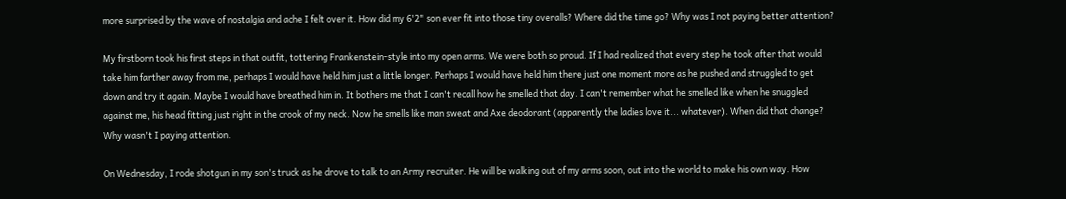more surprised by the wave of nostalgia and ache I felt over it. How did my 6'2" son ever fit into those tiny overalls? Where did the time go? Why was I not paying better attention?

My firstborn took his first steps in that outfit, tottering Frankenstein-style into my open arms. We were both so proud. If I had realized that every step he took after that would take him farther away from me, perhaps I would have held him just a little longer. Perhaps I would have held him there just one moment more as he pushed and struggled to get down and try it again. Maybe I would have breathed him in. It bothers me that I can't recall how he smelled that day. I can't remember what he smelled like when he snuggled against me, his head fitting just right in the crook of my neck. Now he smells like man sweat and Axe deodorant (apparently the ladies love it... whatever). When did that change? Why wasn't I paying attention.

On Wednesday, I rode shotgun in my son's truck as he drove to talk to an Army recruiter. He will be walking out of my arms soon, out into the world to make his own way. How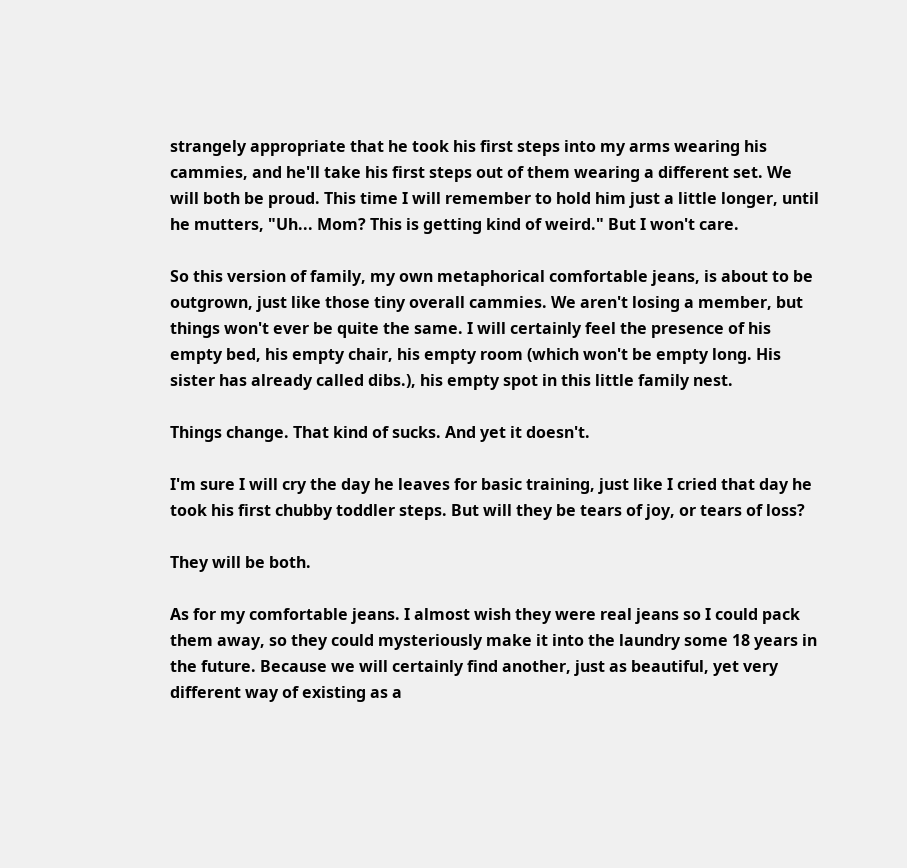strangely appropriate that he took his first steps into my arms wearing his cammies, and he'll take his first steps out of them wearing a different set. We will both be proud. This time I will remember to hold him just a little longer, until he mutters, "Uh... Mom? This is getting kind of weird." But I won't care.

So this version of family, my own metaphorical comfortable jeans, is about to be outgrown, just like those tiny overall cammies. We aren't losing a member, but things won't ever be quite the same. I will certainly feel the presence of his empty bed, his empty chair, his empty room (which won't be empty long. His sister has already called dibs.), his empty spot in this little family nest.

Things change. That kind of sucks. And yet it doesn't.

I'm sure I will cry the day he leaves for basic training, just like I cried that day he took his first chubby toddler steps. But will they be tears of joy, or tears of loss?

They will be both.

As for my comfortable jeans. I almost wish they were real jeans so I could pack them away, so they could mysteriously make it into the laundry some 18 years in the future. Because we will certainly find another, just as beautiful, yet very different way of existing as a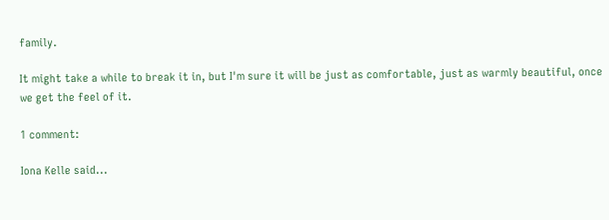family.

It might take a while to break it in, but I'm sure it will be just as comfortable, just as warmly beautiful, once we get the feel of it.

1 comment:

Iona Kelle said...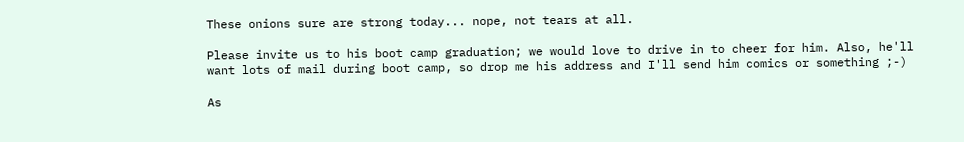These onions sure are strong today... nope, not tears at all.

Please invite us to his boot camp graduation; we would love to drive in to cheer for him. Also, he'll want lots of mail during boot camp, so drop me his address and I'll send him comics or something ;-)

As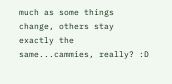much as some things change, others stay exactly the same...cammies, really? :D